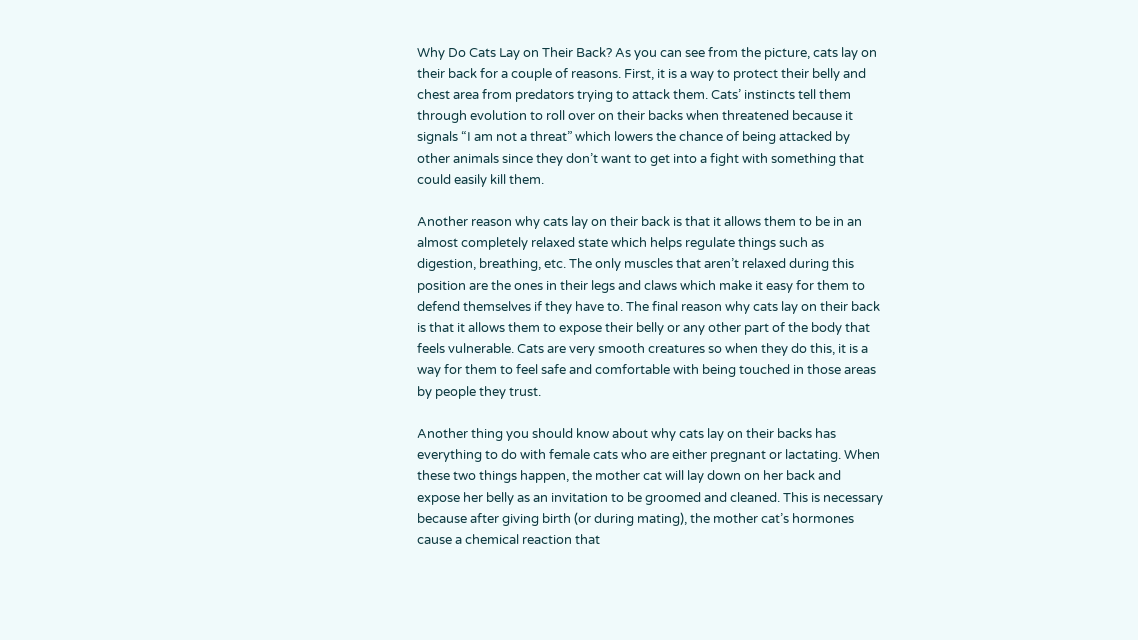Why Do Cats Lay on Their Back? As you can see from the picture, cats lay on their back for a couple of reasons. First, it is a way to protect their belly and chest area from predators trying to attack them. Cats’ instincts tell them through evolution to roll over on their backs when threatened because it signals “I am not a threat” which lowers the chance of being attacked by other animals since they don’t want to get into a fight with something that could easily kill them.

Another reason why cats lay on their back is that it allows them to be in an almost completely relaxed state which helps regulate things such as digestion, breathing, etc. The only muscles that aren’t relaxed during this position are the ones in their legs and claws which make it easy for them to defend themselves if they have to. The final reason why cats lay on their back is that it allows them to expose their belly or any other part of the body that feels vulnerable. Cats are very smooth creatures so when they do this, it is a way for them to feel safe and comfortable with being touched in those areas by people they trust.

Another thing you should know about why cats lay on their backs has everything to do with female cats who are either pregnant or lactating. When these two things happen, the mother cat will lay down on her back and expose her belly as an invitation to be groomed and cleaned. This is necessary because after giving birth (or during mating), the mother cat’s hormones cause a chemical reaction that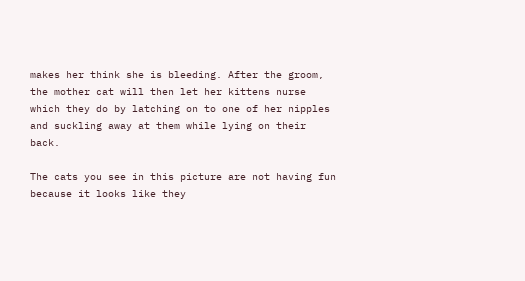makes her think she is bleeding. After the groom, the mother cat will then let her kittens nurse which they do by latching on to one of her nipples and suckling away at them while lying on their back.

The cats you see in this picture are not having fun because it looks like they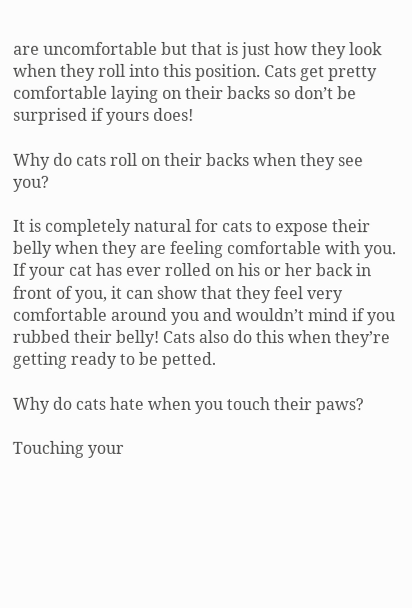are uncomfortable but that is just how they look when they roll into this position. Cats get pretty comfortable laying on their backs so don’t be surprised if yours does!

Why do cats roll on their backs when they see you?

It is completely natural for cats to expose their belly when they are feeling comfortable with you. If your cat has ever rolled on his or her back in front of you, it can show that they feel very comfortable around you and wouldn’t mind if you rubbed their belly! Cats also do this when they’re getting ready to be petted.

Why do cats hate when you touch their paws?

Touching your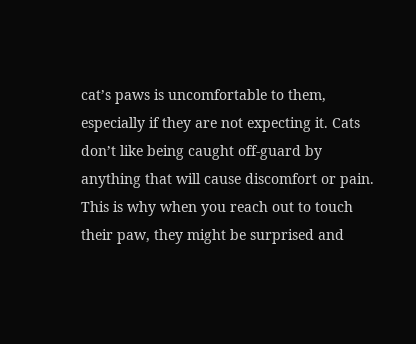cat’s paws is uncomfortable to them, especially if they are not expecting it. Cats don’t like being caught off-guard by anything that will cause discomfort or pain. This is why when you reach out to touch their paw, they might be surprised and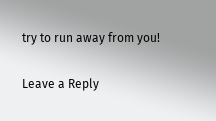try to run away from you!

Leave a Reply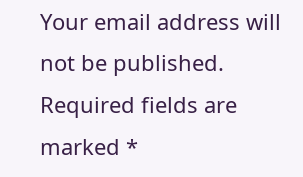Your email address will not be published. Required fields are marked *